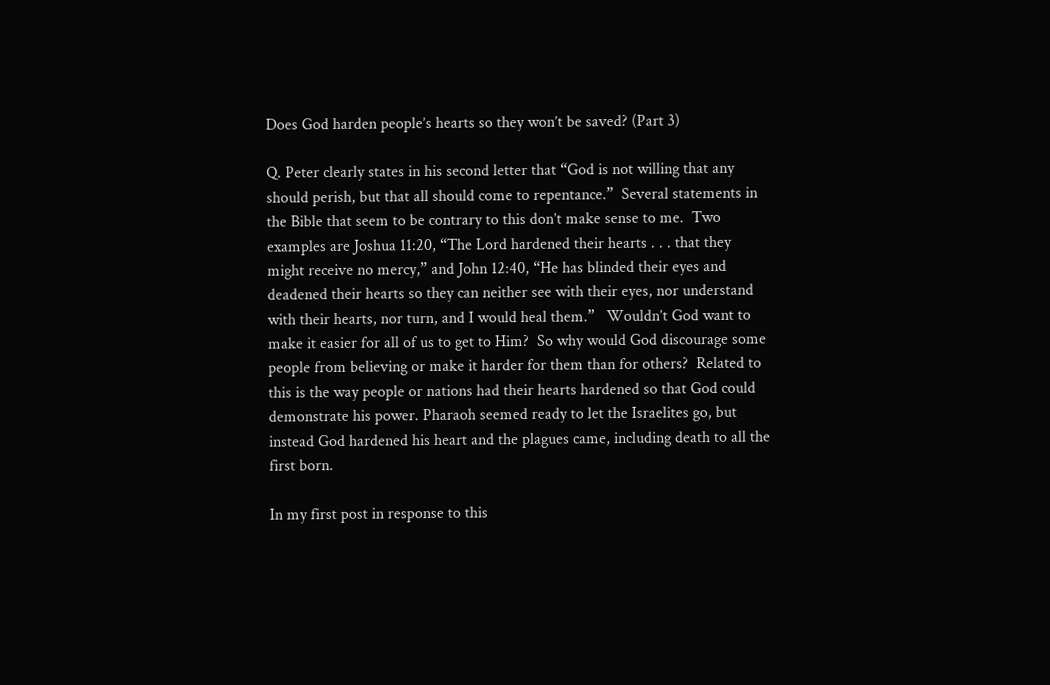Does God harden people’s hearts so they won’t be saved? (Part 3)

Q. Peter clearly states in his second letter that “God is not willing that any should perish, but that all should come to repentance.”  Several statements in the Bible that seem to be contrary to this don’t make sense to me.  Two examples are Joshua 11:20, “The Lord hardened their hearts . . . that they might receive no mercy,” and John 12:40, “He has blinded their eyes and deadened their hearts so they can neither see with their eyes, nor understand with their hearts, nor turn, and I would heal them.”   Wouldn’t God want to make it easier for all of us to get to Him?  So why would God discourage some people from believing or make it harder for them than for others?  Related to this is the way people or nations had their hearts hardened so that God could demonstrate his power. Pharaoh seemed ready to let the Israelites go, but instead God hardened his heart and the plagues came, including death to all the first born.

In my first post in response to this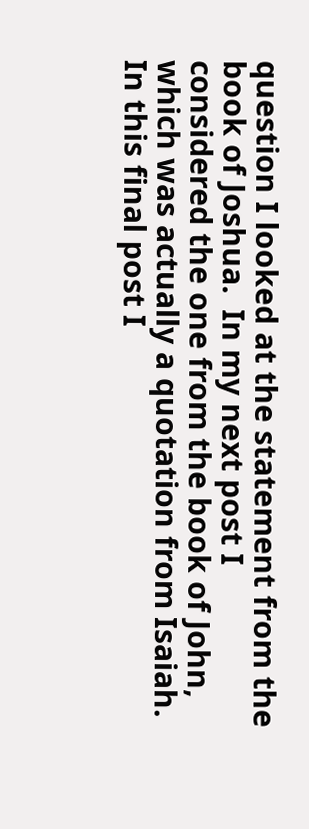question I looked at the statement from the book of Joshua.  In my next post I considered the one from the book of John, which was actually a quotation from Isaiah.  In this final post I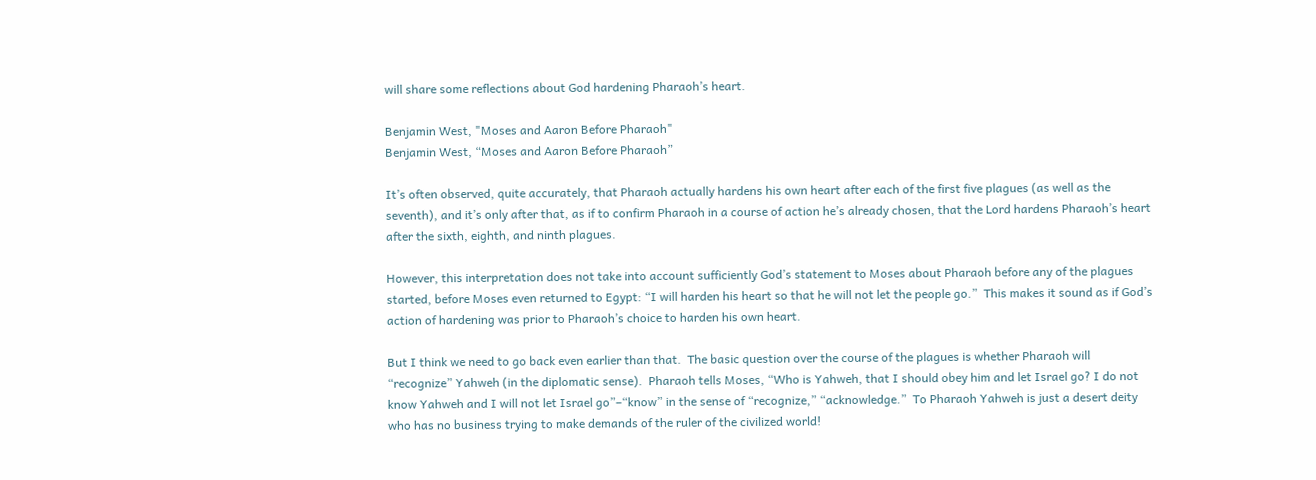will share some reflections about God hardening Pharaoh’s heart.

Benjamin West, "Moses and Aaron Before Pharaoh"
Benjamin West, “Moses and Aaron Before Pharaoh”

It’s often observed, quite accurately, that Pharaoh actually hardens his own heart after each of the first five plagues (as well as the seventh), and it’s only after that, as if to confirm Pharaoh in a course of action he’s already chosen, that the Lord hardens Pharaoh’s heart after the sixth, eighth, and ninth plagues.

However, this interpretation does not take into account sufficiently God’s statement to Moses about Pharaoh before any of the plagues started, before Moses even returned to Egypt: “I will harden his heart so that he will not let the people go.”  This makes it sound as if God’s action of hardening was prior to Pharaoh’s choice to harden his own heart.

But I think we need to go back even earlier than that.  The basic question over the course of the plagues is whether Pharaoh will “recognize” Yahweh (in the diplomatic sense).  Pharaoh tells Moses, “Who is Yahweh, that I should obey him and let Israel go? I do not know Yahweh and I will not let Israel go”–“know” in the sense of “recognize,” “acknowledge.”  To Pharaoh Yahweh is just a desert deity who has no business trying to make demands of the ruler of the civilized world!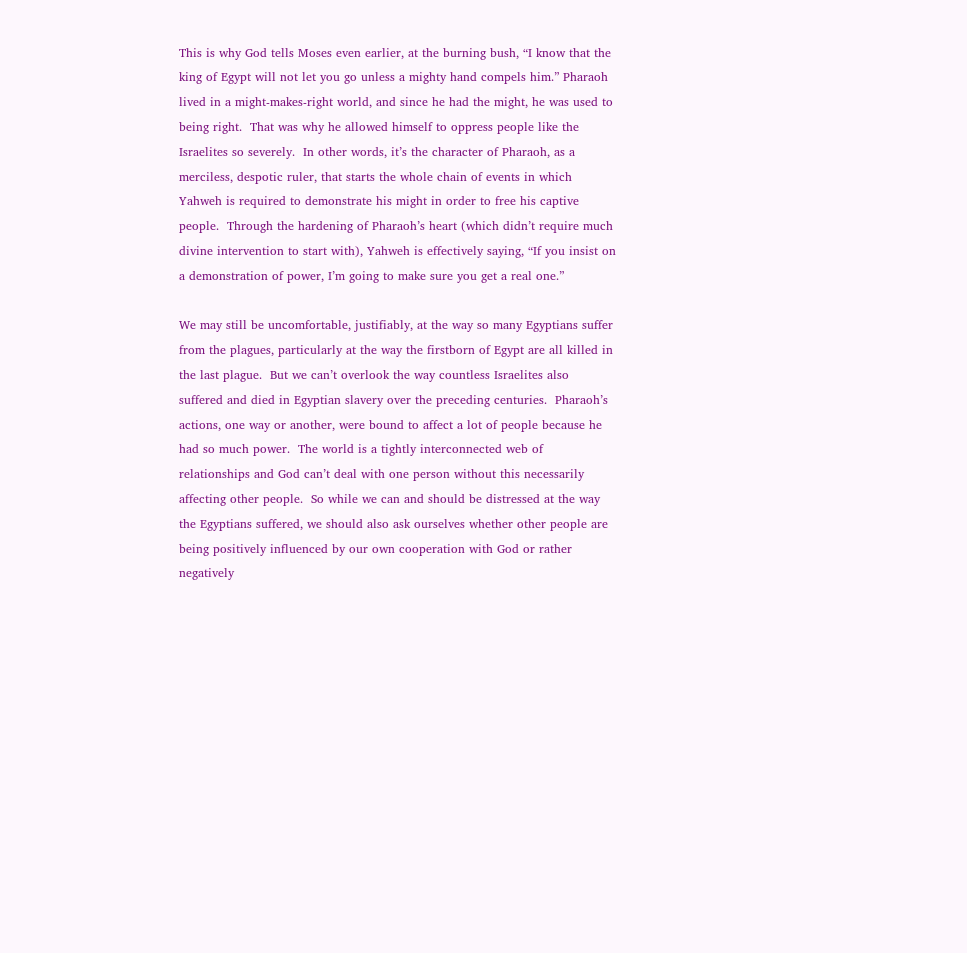This is why God tells Moses even earlier, at the burning bush, “I know that the king of Egypt will not let you go unless a mighty hand compels him.” Pharaoh lived in a might-makes-right world, and since he had the might, he was used to being right.  That was why he allowed himself to oppress people like the Israelites so severely.  In other words, it’s the character of Pharaoh, as a merciless, despotic ruler, that starts the whole chain of events in which Yahweh is required to demonstrate his might in order to free his captive people.  Through the hardening of Pharaoh’s heart (which didn’t require much divine intervention to start with), Yahweh is effectively saying, “If you insist on a demonstration of power, I’m going to make sure you get a real one.”

We may still be uncomfortable, justifiably, at the way so many Egyptians suffer from the plagues, particularly at the way the firstborn of Egypt are all killed in the last plague.  But we can’t overlook the way countless Israelites also suffered and died in Egyptian slavery over the preceding centuries.  Pharaoh’s actions, one way or another, were bound to affect a lot of people because he had so much power.  The world is a tightly interconnected web of relationships and God can’t deal with one person without this necessarily affecting other people.  So while we can and should be distressed at the way the Egyptians suffered, we should also ask ourselves whether other people are being positively influenced by our own cooperation with God or rather negatively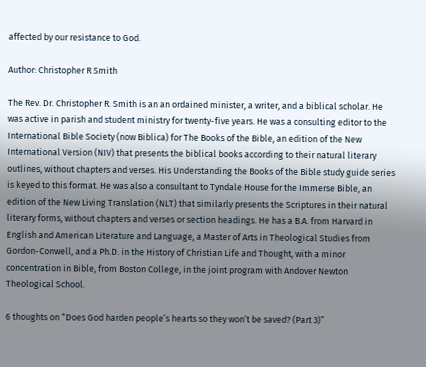affected by our resistance to God.

Author: Christopher R Smith

The Rev. Dr. Christopher R. Smith is an an ordained minister, a writer, and a biblical scholar. He was active in parish and student ministry for twenty-five years. He was a consulting editor to the International Bible Society (now Biblica) for The Books of the Bible, an edition of the New International Version (NIV) that presents the biblical books according to their natural literary outlines, without chapters and verses. His Understanding the Books of the Bible study guide series is keyed to this format. He was also a consultant to Tyndale House for the Immerse Bible, an edition of the New Living Translation (NLT) that similarly presents the Scriptures in their natural literary forms, without chapters and verses or section headings. He has a B.A. from Harvard in English and American Literature and Language, a Master of Arts in Theological Studies from Gordon-Conwell, and a Ph.D. in the History of Christian Life and Thought, with a minor concentration in Bible, from Boston College, in the joint program with Andover Newton Theological School.

6 thoughts on “Does God harden people’s hearts so they won’t be saved? (Part 3)”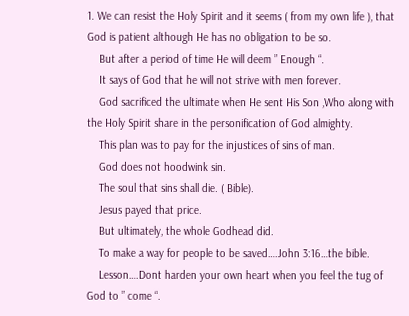1. We can resist the Holy Spirit and it seems ( from my own life ), that God is patient although He has no obligation to be so.
    But after a period of time He will deem ” Enough “.
    It says of God that he will not strive with men forever.
    God sacrificed the ultimate when He sent His Son ,Who along with the Holy Spirit share in the personification of God almighty.
    This plan was to pay for the injustices of sins of man.
    God does not hoodwink sin.
    The soul that sins shall die. ( Bible).
    Jesus payed that price.
    But ultimately, the whole Godhead did.
    To make a way for people to be saved….John 3:16…the bible.
    Lesson….Dont harden your own heart when you feel the tug of God to ” come “.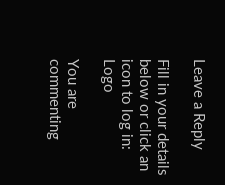Leave a Reply

Fill in your details below or click an icon to log in: Logo

You are commenting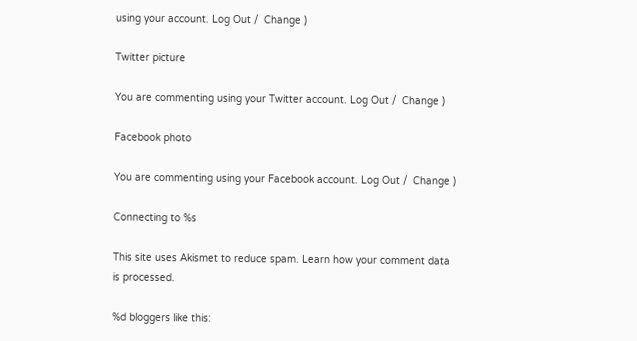using your account. Log Out /  Change )

Twitter picture

You are commenting using your Twitter account. Log Out /  Change )

Facebook photo

You are commenting using your Facebook account. Log Out /  Change )

Connecting to %s

This site uses Akismet to reduce spam. Learn how your comment data is processed.

%d bloggers like this: